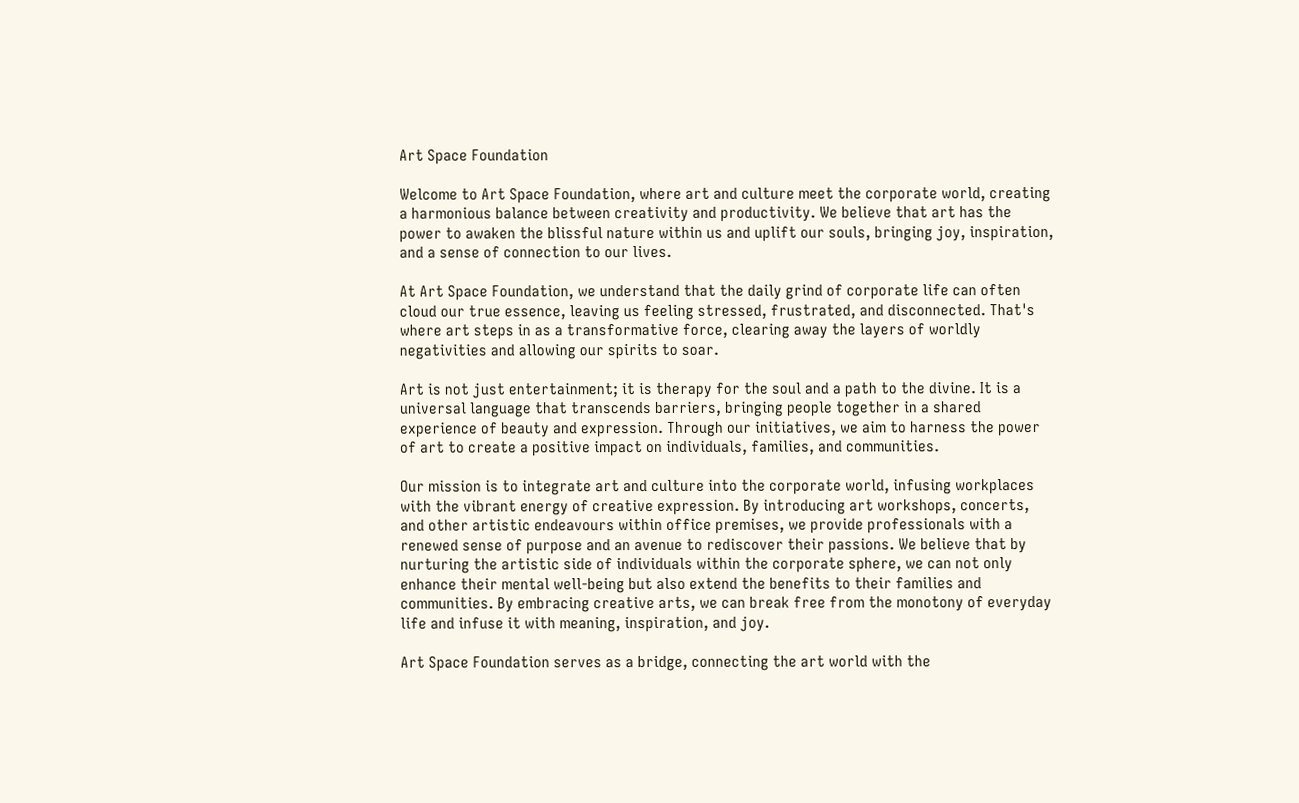Art Space Foundation

Welcome to Art Space Foundation, where art and culture meet the corporate world, creating a harmonious balance between creativity and productivity. We believe that art has the power to awaken the blissful nature within us and uplift our souls, bringing joy, inspiration, and a sense of connection to our lives.

At Art Space Foundation, we understand that the daily grind of corporate life can often cloud our true essence, leaving us feeling stressed, frustrated, and disconnected. That's where art steps in as a transformative force, clearing away the layers of worldly negativities and allowing our spirits to soar.

Art is not just entertainment; it is therapy for the soul and a path to the divine. It is a universal language that transcends barriers, bringing people together in a shared experience of beauty and expression. Through our initiatives, we aim to harness the power of art to create a positive impact on individuals, families, and communities.

Our mission is to integrate art and culture into the corporate world, infusing workplaces with the vibrant energy of creative expression. By introducing art workshops, concerts, and other artistic endeavours within office premises, we provide professionals with a renewed sense of purpose and an avenue to rediscover their passions. We believe that by nurturing the artistic side of individuals within the corporate sphere, we can not only enhance their mental well-being but also extend the benefits to their families and communities. By embracing creative arts, we can break free from the monotony of everyday life and infuse it with meaning, inspiration, and joy.

Art Space Foundation serves as a bridge, connecting the art world with the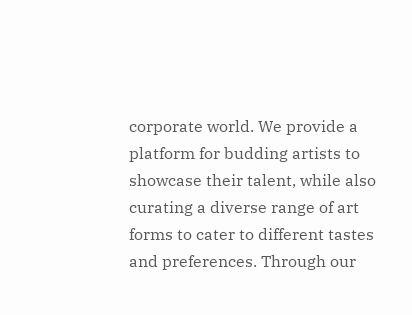corporate world. We provide a platform for budding artists to showcase their talent, while also curating a diverse range of art forms to cater to different tastes and preferences. Through our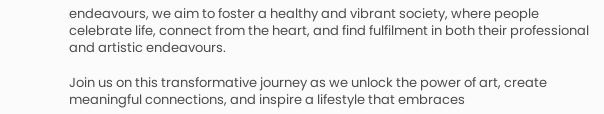endeavours, we aim to foster a healthy and vibrant society, where people celebrate life, connect from the heart, and find fulfilment in both their professional and artistic endeavours.

Join us on this transformative journey as we unlock the power of art, create meaningful connections, and inspire a lifestyle that embraces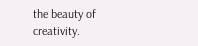the beauty of creativity.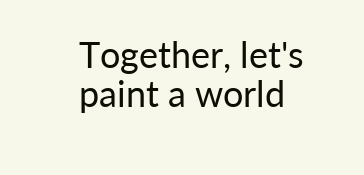Together, let's paint a world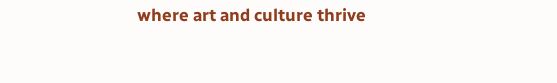where art and culture thrive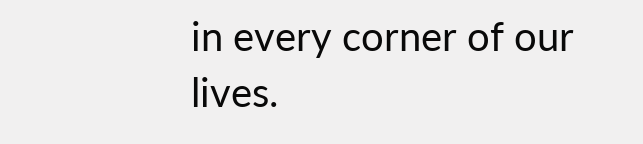in every corner of our lives.